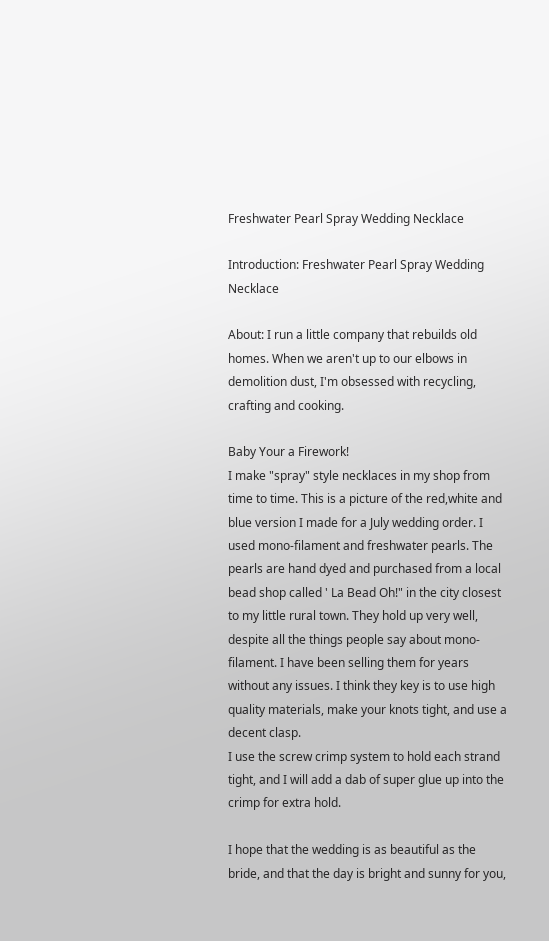Freshwater Pearl Spray Wedding Necklace

Introduction: Freshwater Pearl Spray Wedding Necklace

About: I run a little company that rebuilds old homes. When we aren't up to our elbows in demolition dust, I'm obsessed with recycling, crafting and cooking.

Baby Your a Firework!
I make "spray" style necklaces in my shop from time to time. This is a picture of the red,white and blue version I made for a July wedding order. I used mono-filament and freshwater pearls. The pearls are hand dyed and purchased from a local bead shop called ' La Bead Oh!" in the city closest to my little rural town. They hold up very well, despite all the things people say about mono-filament. I have been selling them for years without any issues. I think they key is to use high quality materials, make your knots tight, and use a decent clasp.
I use the screw crimp system to hold each strand tight, and I will add a dab of super glue up into the crimp for extra hold.

I hope that the wedding is as beautiful as the bride, and that the day is bright and sunny for you,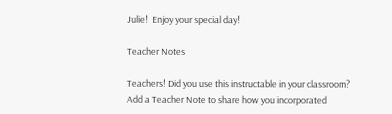Julie!  Enjoy your special day!

Teacher Notes

Teachers! Did you use this instructable in your classroom?
Add a Teacher Note to share how you incorporated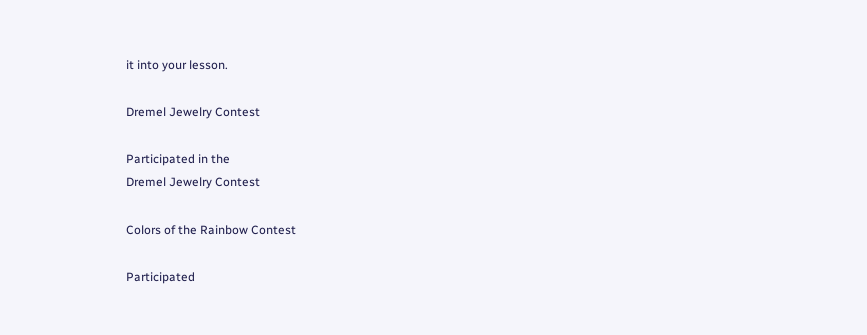it into your lesson.

Dremel Jewelry Contest

Participated in the
Dremel Jewelry Contest

Colors of the Rainbow Contest

Participated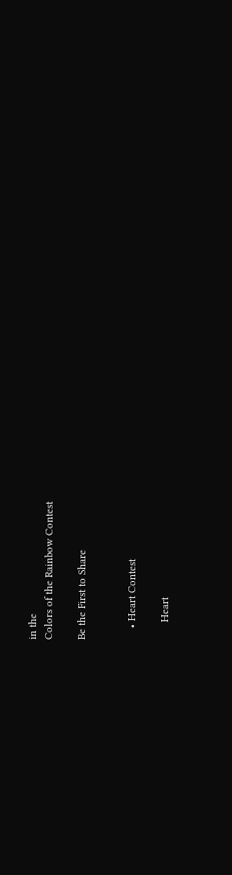in the
Colors of the Rainbow Contest

Be the First to Share


    • Heart Contest

      Heart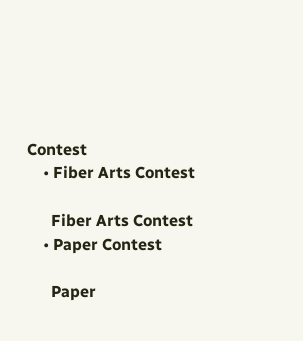Contest
    • Fiber Arts Contest

      Fiber Arts Contest
    • Paper Contest

      Paper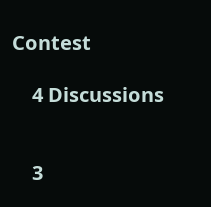Contest

    4 Discussions


    3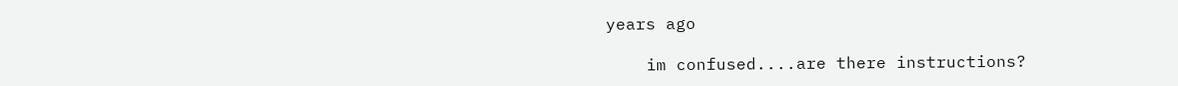years ago

    im confused....are there instructions?